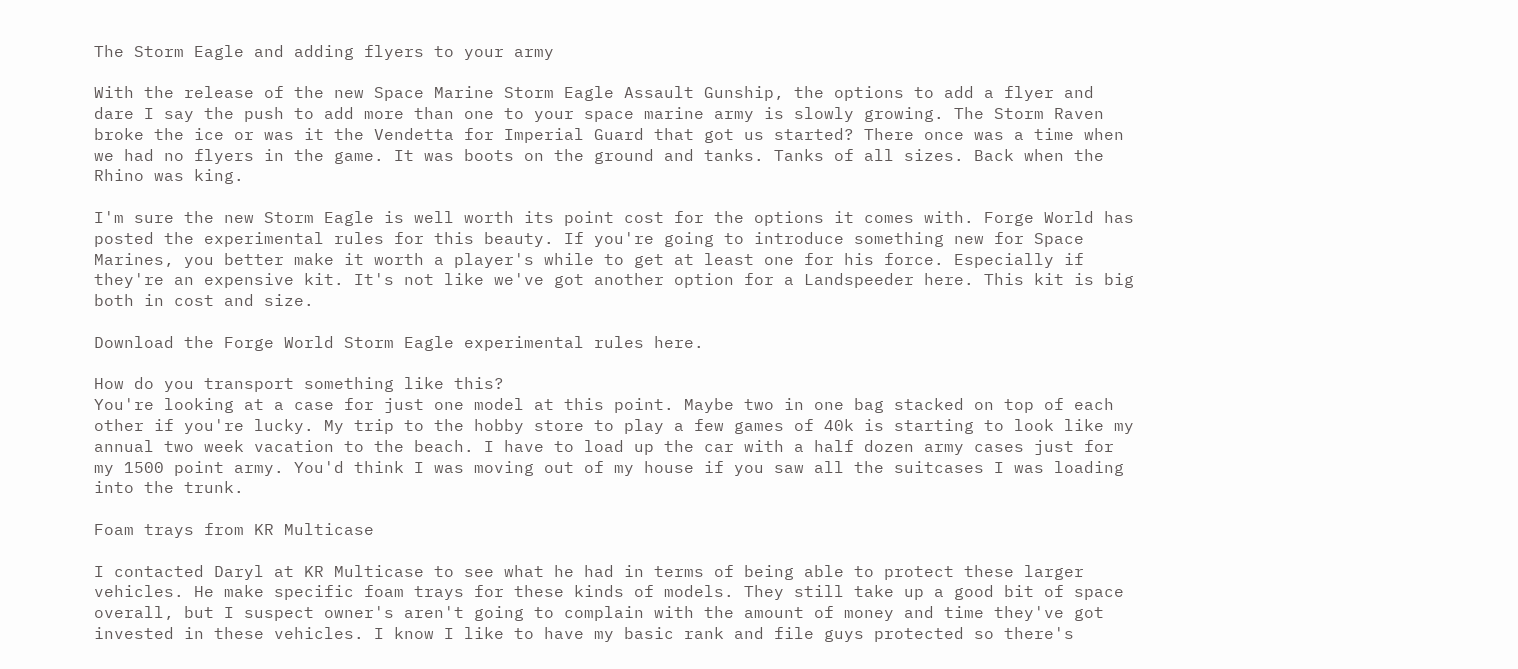The Storm Eagle and adding flyers to your army

With the release of the new Space Marine Storm Eagle Assault Gunship, the options to add a flyer and dare I say the push to add more than one to your space marine army is slowly growing. The Storm Raven broke the ice or was it the Vendetta for Imperial Guard that got us started? There once was a time when we had no flyers in the game. It was boots on the ground and tanks. Tanks of all sizes. Back when the Rhino was king.

I'm sure the new Storm Eagle is well worth its point cost for the options it comes with. Forge World has posted the experimental rules for this beauty. If you're going to introduce something new for Space Marines, you better make it worth a player's while to get at least one for his force. Especially if they're an expensive kit. It's not like we've got another option for a Landspeeder here. This kit is big both in cost and size.

Download the Forge World Storm Eagle experimental rules here.

How do you transport something like this?
You're looking at a case for just one model at this point. Maybe two in one bag stacked on top of each other if you're lucky. My trip to the hobby store to play a few games of 40k is starting to look like my annual two week vacation to the beach. I have to load up the car with a half dozen army cases just for my 1500 point army. You'd think I was moving out of my house if you saw all the suitcases I was loading into the trunk.

Foam trays from KR Multicase

I contacted Daryl at KR Multicase to see what he had in terms of being able to protect these larger vehicles. He make specific foam trays for these kinds of models. They still take up a good bit of space overall, but I suspect owner's aren't going to complain with the amount of money and time they've got invested in these vehicles. I know I like to have my basic rank and file guys protected so there's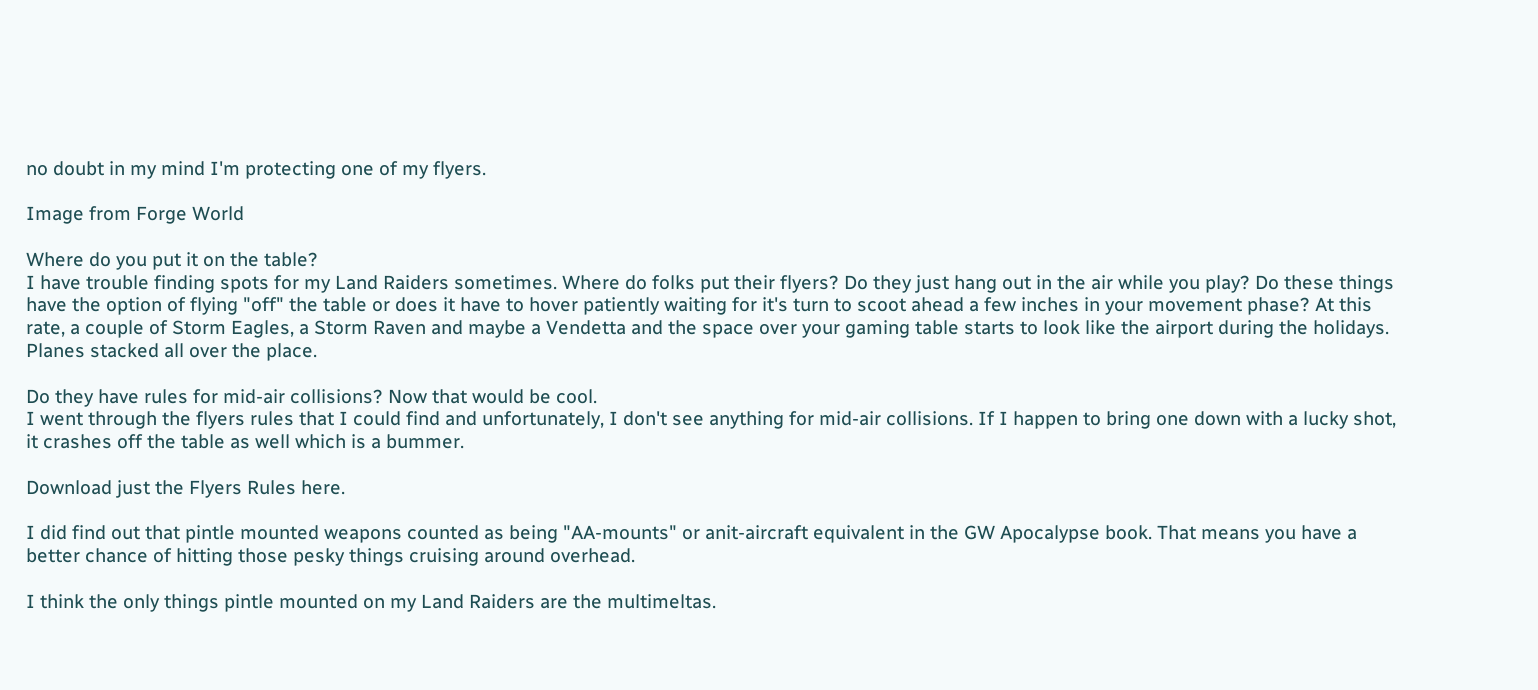no doubt in my mind I'm protecting one of my flyers.

Image from Forge World

Where do you put it on the table?
I have trouble finding spots for my Land Raiders sometimes. Where do folks put their flyers? Do they just hang out in the air while you play? Do these things have the option of flying "off" the table or does it have to hover patiently waiting for it's turn to scoot ahead a few inches in your movement phase? At this rate, a couple of Storm Eagles, a Storm Raven and maybe a Vendetta and the space over your gaming table starts to look like the airport during the holidays. Planes stacked all over the place.

Do they have rules for mid-air collisions? Now that would be cool.
I went through the flyers rules that I could find and unfortunately, I don't see anything for mid-air collisions. If I happen to bring one down with a lucky shot, it crashes off the table as well which is a bummer.

Download just the Flyers Rules here.

I did find out that pintle mounted weapons counted as being "AA-mounts" or anit-aircraft equivalent in the GW Apocalypse book. That means you have a better chance of hitting those pesky things cruising around overhead.

I think the only things pintle mounted on my Land Raiders are the multimeltas.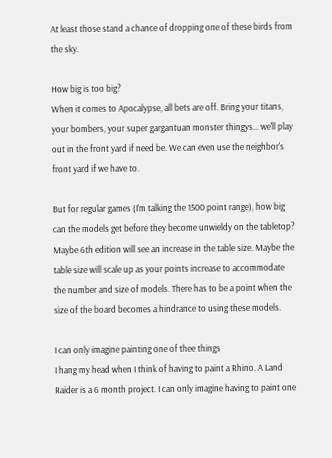At least those stand a chance of dropping one of these birds from the sky.

How big is too big?
When it comes to Apocalypse, all bets are off. Bring your titans, your bombers, your super gargantuan monster thingys... we'll play out in the front yard if need be. We can even use the neighbor's front yard if we have to.

But for regular games (I'm talking the 1500 point range), how big can the models get before they become unwieldy on the tabletop? Maybe 6th edition will see an increase in the table size. Maybe the table size will scale up as your points increase to accommodate the number and size of models. There has to be a point when the size of the board becomes a hindrance to using these models.

I can only imagine painting one of thee things
I hang my head when I think of having to paint a Rhino. A Land Raider is a 6 month project. I can only imagine having to paint one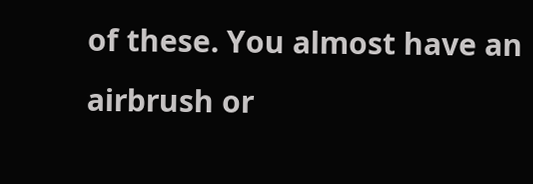of these. You almost have an airbrush or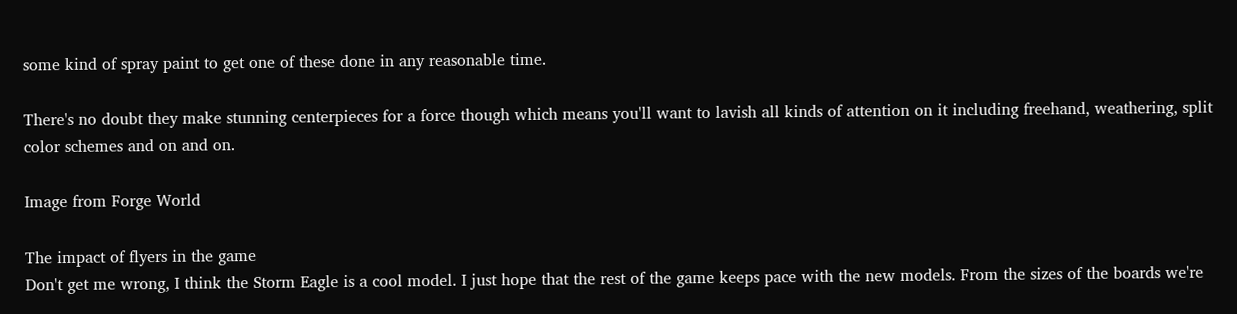some kind of spray paint to get one of these done in any reasonable time.

There's no doubt they make stunning centerpieces for a force though which means you'll want to lavish all kinds of attention on it including freehand, weathering, split color schemes and on and on.

Image from Forge World

The impact of flyers in the game
Don't get me wrong, I think the Storm Eagle is a cool model. I just hope that the rest of the game keeps pace with the new models. From the sizes of the boards we're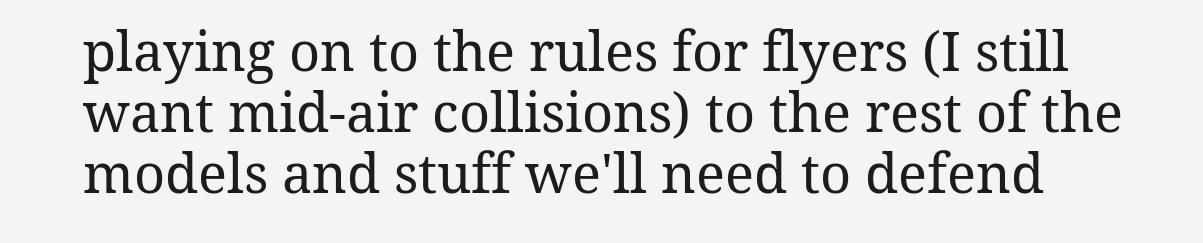playing on to the rules for flyers (I still want mid-air collisions) to the rest of the models and stuff we'll need to defend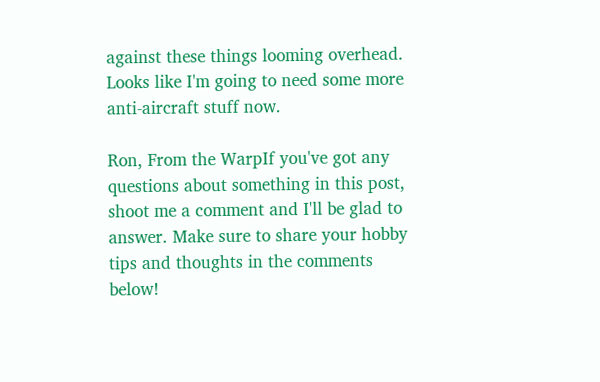against these things looming overhead. Looks like I'm going to need some more anti-aircraft stuff now.

Ron, From the WarpIf you've got any questions about something in this post, shoot me a comment and I'll be glad to answer. Make sure to share your hobby tips and thoughts in the comments below!